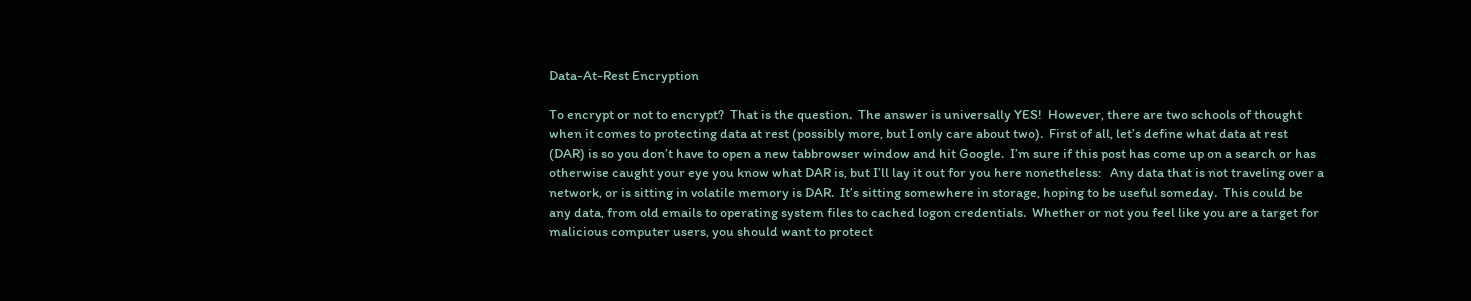Data-At-Rest Encryption

To encrypt or not to encrypt?  That is the question.  The answer is universally YES!  However, there are two schools of thought when it comes to protecting data at rest (possibly more, but I only care about two).  First of all, let’s define what data at rest (DAR) is so you don’t have to open a new tabbrowser window and hit Google.  I’m sure if this post has come up on a search or has otherwise caught your eye you know what DAR is, but I’ll lay it out for you here nonetheless:   Any data that is not traveling over a network, or is sitting in volatile memory is DAR.  It’s sitting somewhere in storage, hoping to be useful someday.  This could be any data, from old emails to operating system files to cached logon credentials.  Whether or not you feel like you are a target for malicious computer users, you should want to protect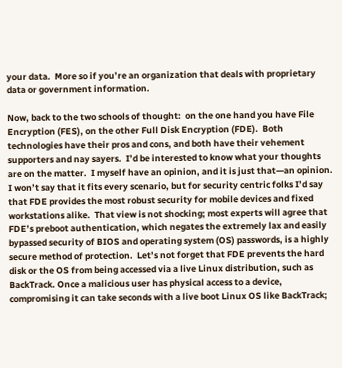your data.  More so if you’re an organization that deals with proprietary data or government information.

Now, back to the two schools of thought:  on the one hand you have File Encryption (FES), on the other Full Disk Encryption (FDE).  Both technologies have their pros and cons, and both have their vehement supporters and nay sayers.  I’d be interested to know what your thoughts are on the matter.  I myself have an opinion, and it is just that—an opinion.  I won’t say that it fits every scenario, but for security centric folks I’d say that FDE provides the most robust security for mobile devices and fixed workstations alike.  That view is not shocking; most experts will agree that FDE’s preboot authentication, which negates the extremely lax and easily bypassed security of BIOS and operating system (OS) passwords, is a highly secure method of protection.  Let’s not forget that FDE prevents the hard disk or the OS from being accessed via a live Linux distribution, such as BackTrack. Once a malicious user has physical access to a device, compromising it can take seconds with a live boot Linux OS like BackTrack;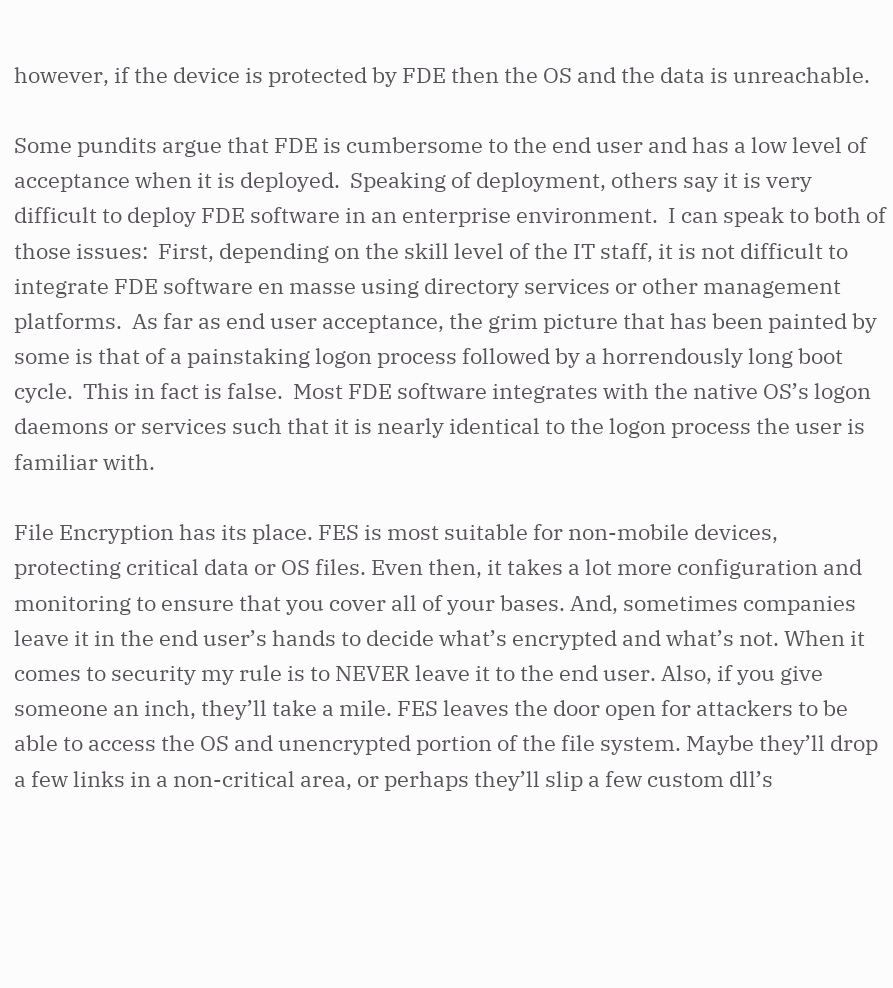however, if the device is protected by FDE then the OS and the data is unreachable.

Some pundits argue that FDE is cumbersome to the end user and has a low level of acceptance when it is deployed.  Speaking of deployment, others say it is very difficult to deploy FDE software in an enterprise environment.  I can speak to both of those issues:  First, depending on the skill level of the IT staff, it is not difficult to integrate FDE software en masse using directory services or other management platforms.  As far as end user acceptance, the grim picture that has been painted by some is that of a painstaking logon process followed by a horrendously long boot cycle.  This in fact is false.  Most FDE software integrates with the native OS’s logon daemons or services such that it is nearly identical to the logon process the user is familiar with.

File Encryption has its place. FES is most suitable for non-mobile devices, protecting critical data or OS files. Even then, it takes a lot more configuration and monitoring to ensure that you cover all of your bases. And, sometimes companies leave it in the end user’s hands to decide what’s encrypted and what’s not. When it comes to security my rule is to NEVER leave it to the end user. Also, if you give someone an inch, they’ll take a mile. FES leaves the door open for attackers to be able to access the OS and unencrypted portion of the file system. Maybe they’ll drop a few links in a non-critical area, or perhaps they’ll slip a few custom dll’s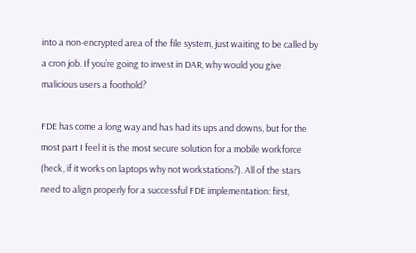into a non-encrypted area of the file system, just waiting to be called by a cron job. If you’re going to invest in DAR, why would you give malicious users a foothold?

FDE has come a long way and has had its ups and downs, but for the most part I feel it is the most secure solution for a mobile workforce (heck, if it works on laptops why not workstations?). All of the stars need to align properly for a successful FDE implementation: first,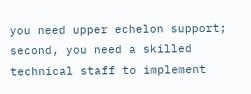you need upper echelon support; second, you need a skilled technical staff to implement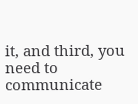it, and third, you need to communicate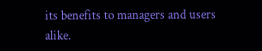its benefits to managers and users alike.